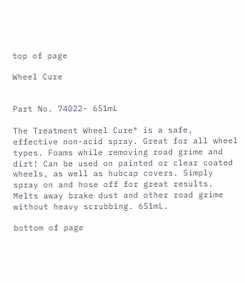top of page

Wheel Cure


Part No. 74022- 651mL

The Treatment Wheel Cure® is a safe, effective non-acid spray. Great for all wheel types. Foams while removing road grime and dirt! Can be used on painted or clear coated wheels, as well as hubcap covers. Simply spray on and hose off for great results. Melts away brake dust and other road grime without heavy scrubbing. 651mL.

bottom of page